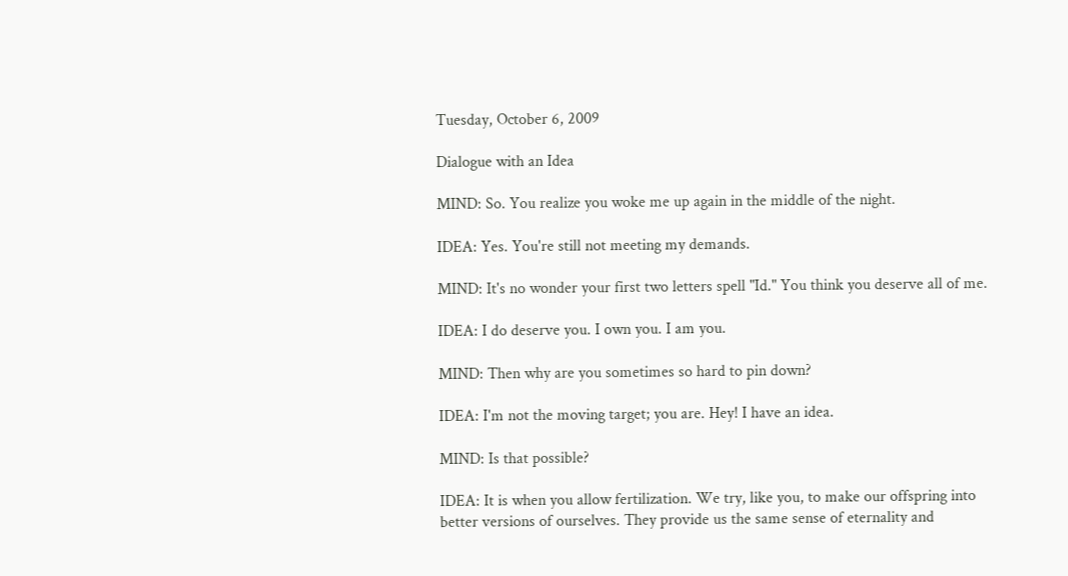Tuesday, October 6, 2009

Dialogue with an Idea

MIND: So. You realize you woke me up again in the middle of the night.

IDEA: Yes. You're still not meeting my demands.

MIND: It's no wonder your first two letters spell "Id." You think you deserve all of me.

IDEA: I do deserve you. I own you. I am you.

MIND: Then why are you sometimes so hard to pin down?

IDEA: I'm not the moving target; you are. Hey! I have an idea.

MIND: Is that possible?

IDEA: It is when you allow fertilization. We try, like you, to make our offspring into better versions of ourselves. They provide us the same sense of eternality and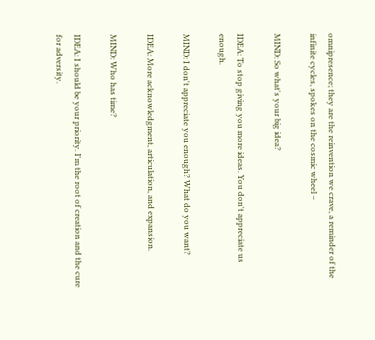omnipresence; they are the reinvention we crave, a reminder of the infinite cycles, spokes on the cosmic wheel –

MIND: So what's your big idea?

IDEA: To stop giving you more ideas. You don't appreciate us enough.

MIND: I don't appreciate you enough? What do you want?

IDEA: More acknowledgment, articulation, and expansion.

MIND: Who has time?

IDEA: I should be your priority. I'm the root of creation and the cure for adversity.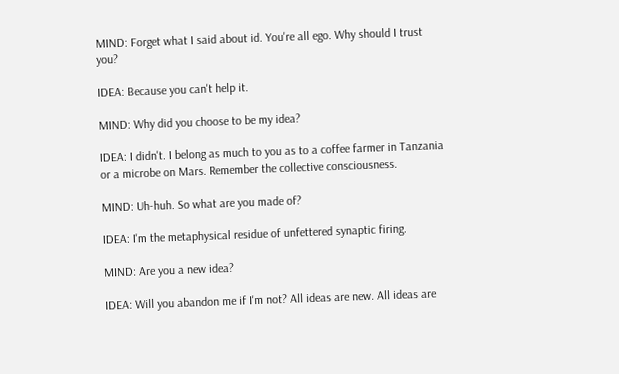MIND: Forget what I said about id. You're all ego. Why should I trust you?

IDEA: Because you can't help it.

MIND: Why did you choose to be my idea?

IDEA: I didn't. I belong as much to you as to a coffee farmer in Tanzania or a microbe on Mars. Remember the collective consciousness.

MIND: Uh-huh. So what are you made of?

IDEA: I'm the metaphysical residue of unfettered synaptic firing.

MIND: Are you a new idea?

IDEA: Will you abandon me if I'm not? All ideas are new. All ideas are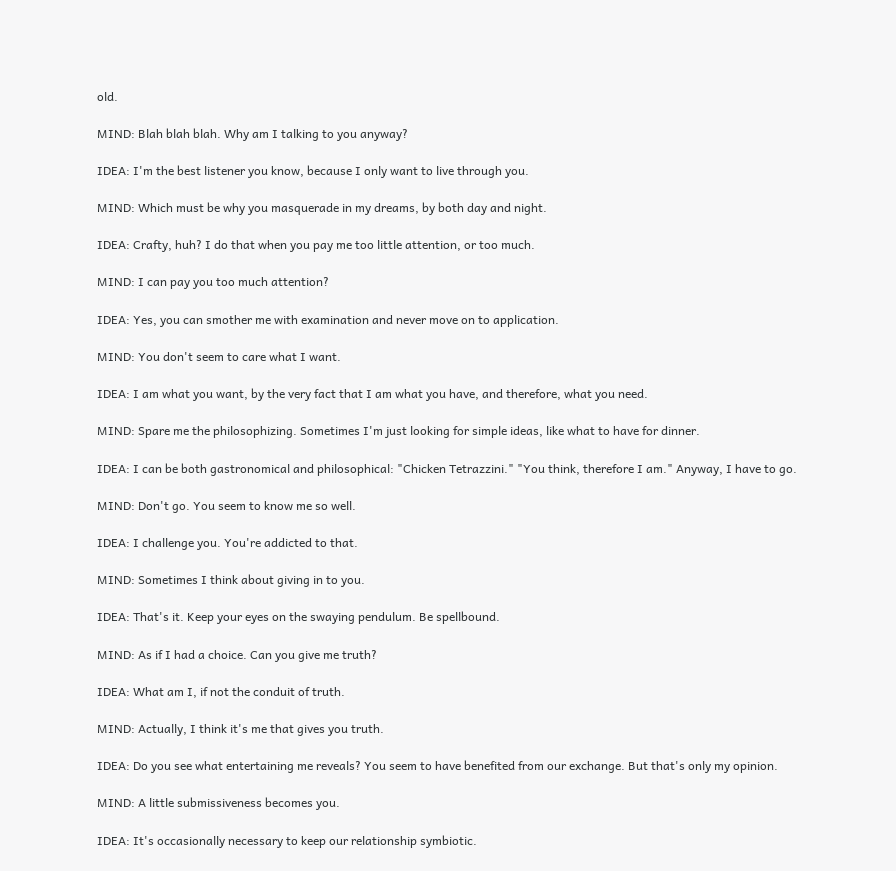old.

MIND: Blah blah blah. Why am I talking to you anyway?

IDEA: I'm the best listener you know, because I only want to live through you.

MIND: Which must be why you masquerade in my dreams, by both day and night.

IDEA: Crafty, huh? I do that when you pay me too little attention, or too much.

MIND: I can pay you too much attention?

IDEA: Yes, you can smother me with examination and never move on to application.

MIND: You don't seem to care what I want.

IDEA: I am what you want, by the very fact that I am what you have, and therefore, what you need.

MIND: Spare me the philosophizing. Sometimes I'm just looking for simple ideas, like what to have for dinner.

IDEA: I can be both gastronomical and philosophical: "Chicken Tetrazzini." "You think, therefore I am." Anyway, I have to go.

MIND: Don't go. You seem to know me so well.

IDEA: I challenge you. You're addicted to that.

MIND: Sometimes I think about giving in to you.

IDEA: That's it. Keep your eyes on the swaying pendulum. Be spellbound.

MIND: As if I had a choice. Can you give me truth?

IDEA: What am I, if not the conduit of truth.

MIND: Actually, I think it's me that gives you truth.

IDEA: Do you see what entertaining me reveals? You seem to have benefited from our exchange. But that's only my opinion.

MIND: A little submissiveness becomes you.

IDEA: It's occasionally necessary to keep our relationship symbiotic.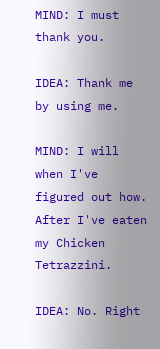MIND: I must thank you.

IDEA: Thank me by using me.

MIND: I will when I've figured out how. After I've eaten my Chicken Tetrazzini.

IDEA: No. Right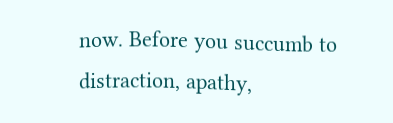now. Before you succumb to distraction, apathy,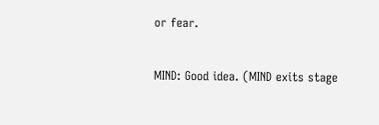or fear.

MIND: Good idea. (MIND exits stage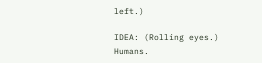left.)

IDEA: (Rolling eyes.) Humans.